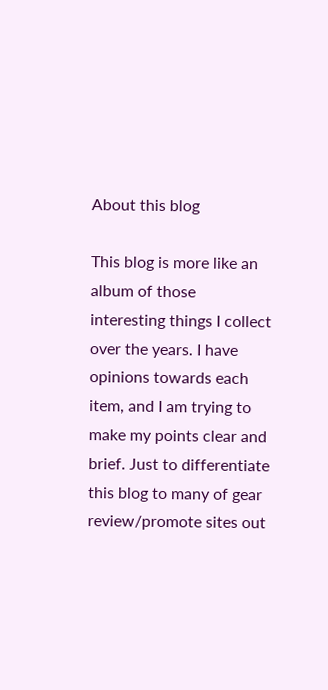About this blog

This blog is more like an album of those interesting things I collect over the years. I have opinions towards each item, and I am trying to make my points clear and brief. Just to differentiate this blog to many of gear review/promote sites out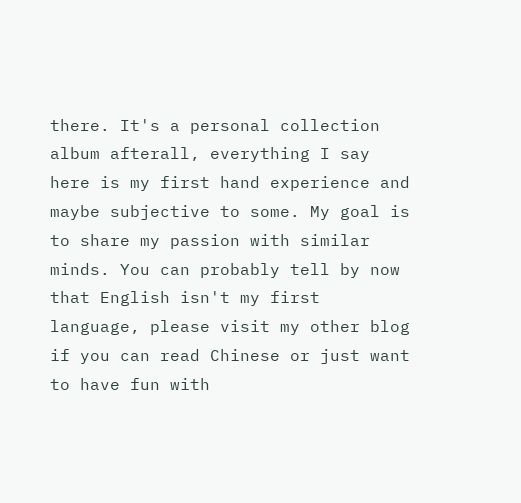there. It's a personal collection album afterall, everything I say here is my first hand experience and maybe subjective to some. My goal is to share my passion with similar minds. You can probably tell by now that English isn't my first language, please visit my other blog if you can read Chinese or just want to have fun with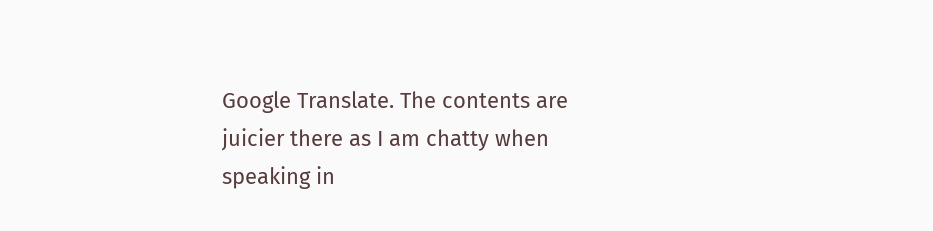Google Translate. The contents are juicier there as I am chatty when speaking in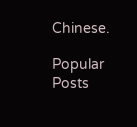Chinese.

Popular Posts